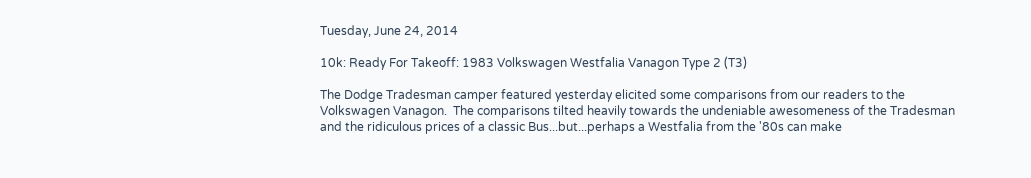Tuesday, June 24, 2014

10k: Ready For Takeoff: 1983 Volkswagen Westfalia Vanagon Type 2 (T3)

The Dodge Tradesman camper featured yesterday elicited some comparisons from our readers to the Volkswagen Vanagon.  The comparisons tilted heavily towards the undeniable awesomeness of the Tradesman and the ridiculous prices of a classic Bus...but...perhaps a Westfalia from the '80s can make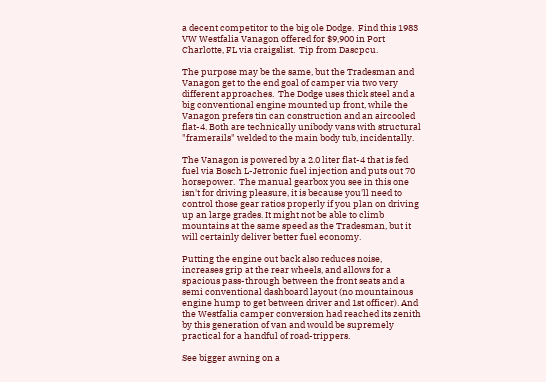a decent competitor to the big ole Dodge.  Find this 1983 VW Westfalia Vanagon offered for $9,900 in Port Charlotte, FL via craigslist.  Tip from Dascpcu.

The purpose may be the same, but the Tradesman and Vanagon get to the end goal of camper via two very different approaches.  The Dodge uses thick steel and a big conventional engine mounted up front, while the Vanagon prefers tin can construction and an aircooled flat-4. Both are technically unibody vans with structural "framerails" welded to the main body tub, incidentally.

The Vanagon is powered by a 2.0 liter flat-4 that is fed fuel via Bosch L-Jetronic fuel injection and puts out 70 horsepower.  The manual gearbox you see in this one isn't for driving pleasure, it is because you'll need to control those gear ratios properly if you plan on driving up an large grades. It might not be able to climb mountains at the same speed as the Tradesman, but it will certainly deliver better fuel economy.

Putting the engine out back also reduces noise, increases grip at the rear wheels, and allows for a spacious pass-through between the front seats and a semi conventional dashboard layout (no mountainous engine hump to get between driver and 1st officer). And the Westfalia camper conversion had reached its zenith by this generation of van and would be supremely practical for a handful of road-trippers.

See bigger awning on a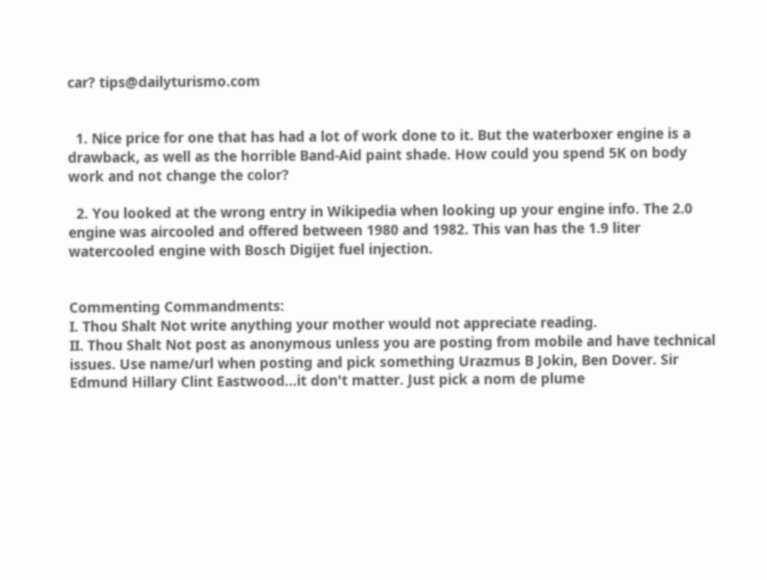car? tips@dailyturismo.com


  1. Nice price for one that has had a lot of work done to it. But the waterboxer engine is a drawback, as well as the horrible Band-Aid paint shade. How could you spend 5K on body work and not change the color?

  2. You looked at the wrong entry in Wikipedia when looking up your engine info. The 2.0 engine was aircooled and offered between 1980 and 1982. This van has the 1.9 liter watercooled engine with Bosch Digijet fuel injection.


Commenting Commandments:
I. Thou Shalt Not write anything your mother would not appreciate reading.
II. Thou Shalt Not post as anonymous unless you are posting from mobile and have technical issues. Use name/url when posting and pick something Urazmus B Jokin, Ben Dover. Sir Edmund Hillary Clint Eastwood...it don't matter. Just pick a nom de plume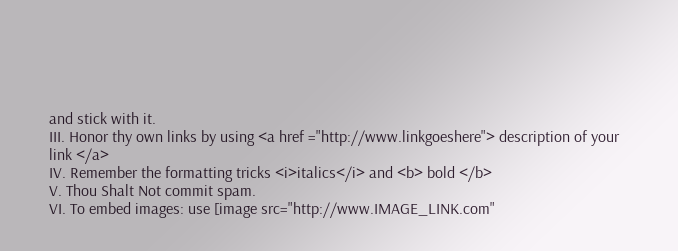and stick with it.
III. Honor thy own links by using <a href ="http://www.linkgoeshere"> description of your link </a>
IV. Remember the formatting tricks <i>italics</i> and <b> bold </b>
V. Thou Shalt Not commit spam.
VI. To embed images: use [image src="http://www.IMAGE_LINK.com"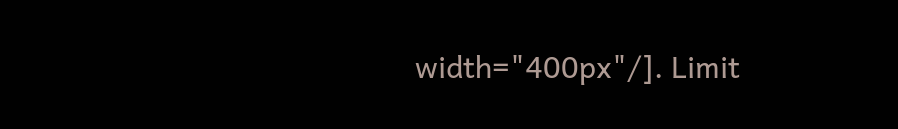width="400px"/]. Limit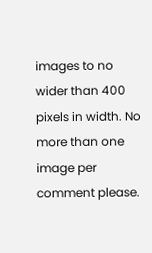images to no wider than 400 pixels in width. No more than one image per comment please.